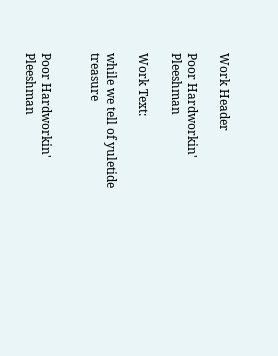Work Header

Poor Hardworkin' Pleeshman

Work Text:

while we tell of yuletide treasure


Poor Hardworkin' Pleeshman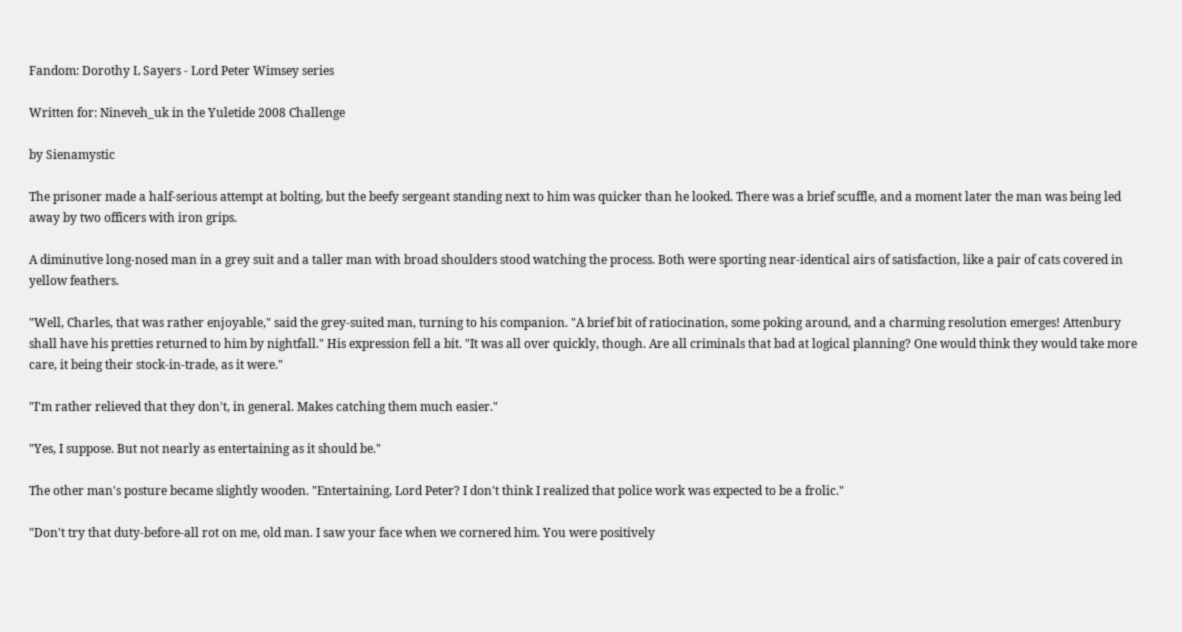Fandom: Dorothy L Sayers - Lord Peter Wimsey series

Written for: Nineveh_uk in the Yuletide 2008 Challenge

by Sienamystic

The prisoner made a half-serious attempt at bolting, but the beefy sergeant standing next to him was quicker than he looked. There was a brief scuffle, and a moment later the man was being led away by two officers with iron grips.

A diminutive long-nosed man in a grey suit and a taller man with broad shoulders stood watching the process. Both were sporting near-identical airs of satisfaction, like a pair of cats covered in yellow feathers.

"Well, Charles, that was rather enjoyable," said the grey-suited man, turning to his companion. "A brief bit of ratiocination, some poking around, and a charming resolution emerges! Attenbury shall have his pretties returned to him by nightfall." His expression fell a bit. "It was all over quickly, though. Are all criminals that bad at logical planning? One would think they would take more care, it being their stock-in-trade, as it were."

"I'm rather relieved that they don't, in general. Makes catching them much easier."

"Yes, I suppose. But not nearly as entertaining as it should be."

The other man's posture became slightly wooden. "Entertaining, Lord Peter? I don't think I realized that police work was expected to be a frolic."

"Don't try that duty-before-all rot on me, old man. I saw your face when we cornered him. You were positively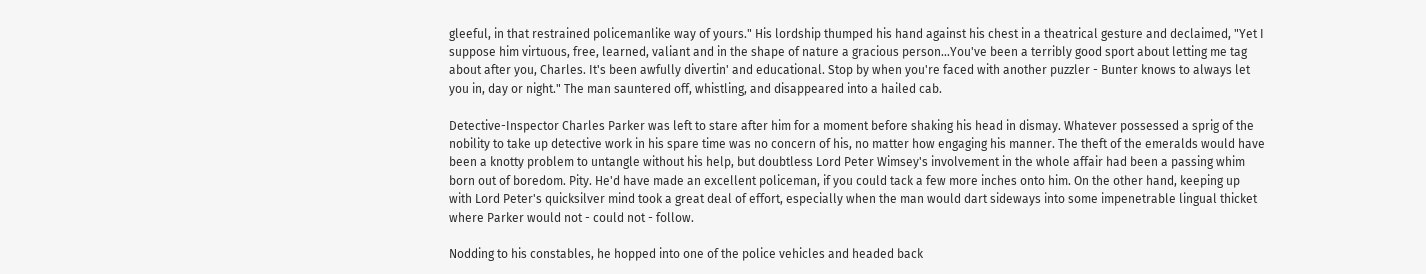gleeful, in that restrained policemanlike way of yours." His lordship thumped his hand against his chest in a theatrical gesture and declaimed, "Yet I suppose him virtuous, free, learned, valiant and in the shape of nature a gracious person...You've been a terribly good sport about letting me tag about after you, Charles. It's been awfully divertin' and educational. Stop by when you're faced with another puzzler - Bunter knows to always let you in, day or night." The man sauntered off, whistling, and disappeared into a hailed cab.

Detective-Inspector Charles Parker was left to stare after him for a moment before shaking his head in dismay. Whatever possessed a sprig of the nobility to take up detective work in his spare time was no concern of his, no matter how engaging his manner. The theft of the emeralds would have been a knotty problem to untangle without his help, but doubtless Lord Peter Wimsey's involvement in the whole affair had been a passing whim born out of boredom. Pity. He'd have made an excellent policeman, if you could tack a few more inches onto him. On the other hand, keeping up with Lord Peter's quicksilver mind took a great deal of effort, especially when the man would dart sideways into some impenetrable lingual thicket where Parker would not - could not - follow.

Nodding to his constables, he hopped into one of the police vehicles and headed back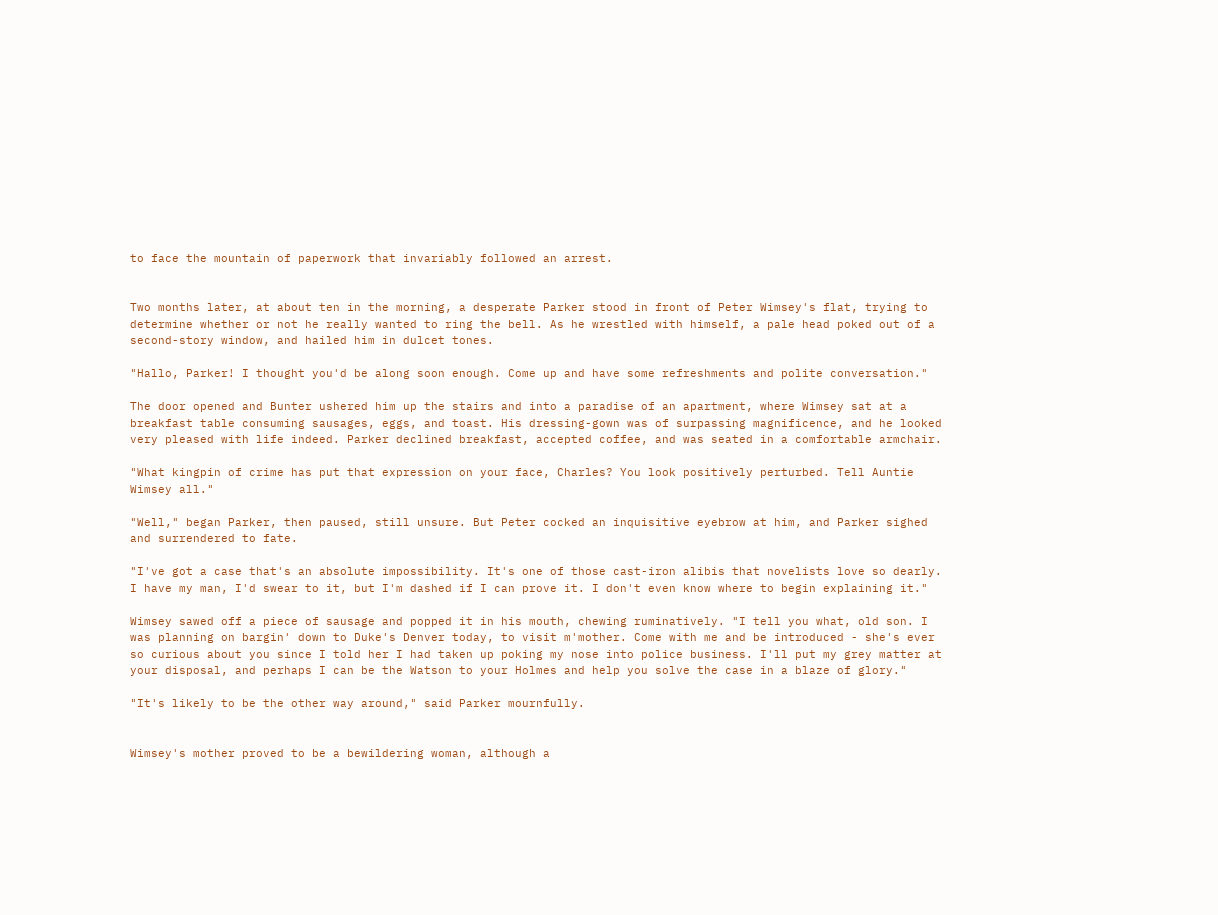to face the mountain of paperwork that invariably followed an arrest.


Two months later, at about ten in the morning, a desperate Parker stood in front of Peter Wimsey's flat, trying to determine whether or not he really wanted to ring the bell. As he wrestled with himself, a pale head poked out of a second-story window, and hailed him in dulcet tones.

"Hallo, Parker! I thought you'd be along soon enough. Come up and have some refreshments and polite conversation."

The door opened and Bunter ushered him up the stairs and into a paradise of an apartment, where Wimsey sat at a breakfast table consuming sausages, eggs, and toast. His dressing-gown was of surpassing magnificence, and he looked very pleased with life indeed. Parker declined breakfast, accepted coffee, and was seated in a comfortable armchair.

"What kingpin of crime has put that expression on your face, Charles? You look positively perturbed. Tell Auntie Wimsey all."

"Well," began Parker, then paused, still unsure. But Peter cocked an inquisitive eyebrow at him, and Parker sighed and surrendered to fate.

"I've got a case that's an absolute impossibility. It's one of those cast-iron alibis that novelists love so dearly. I have my man, I'd swear to it, but I'm dashed if I can prove it. I don't even know where to begin explaining it."

Wimsey sawed off a piece of sausage and popped it in his mouth, chewing ruminatively. "I tell you what, old son. I was planning on bargin' down to Duke's Denver today, to visit m'mother. Come with me and be introduced - she's ever so curious about you since I told her I had taken up poking my nose into police business. I'll put my grey matter at your disposal, and perhaps I can be the Watson to your Holmes and help you solve the case in a blaze of glory."

"It's likely to be the other way around," said Parker mournfully.


Wimsey's mother proved to be a bewildering woman, although a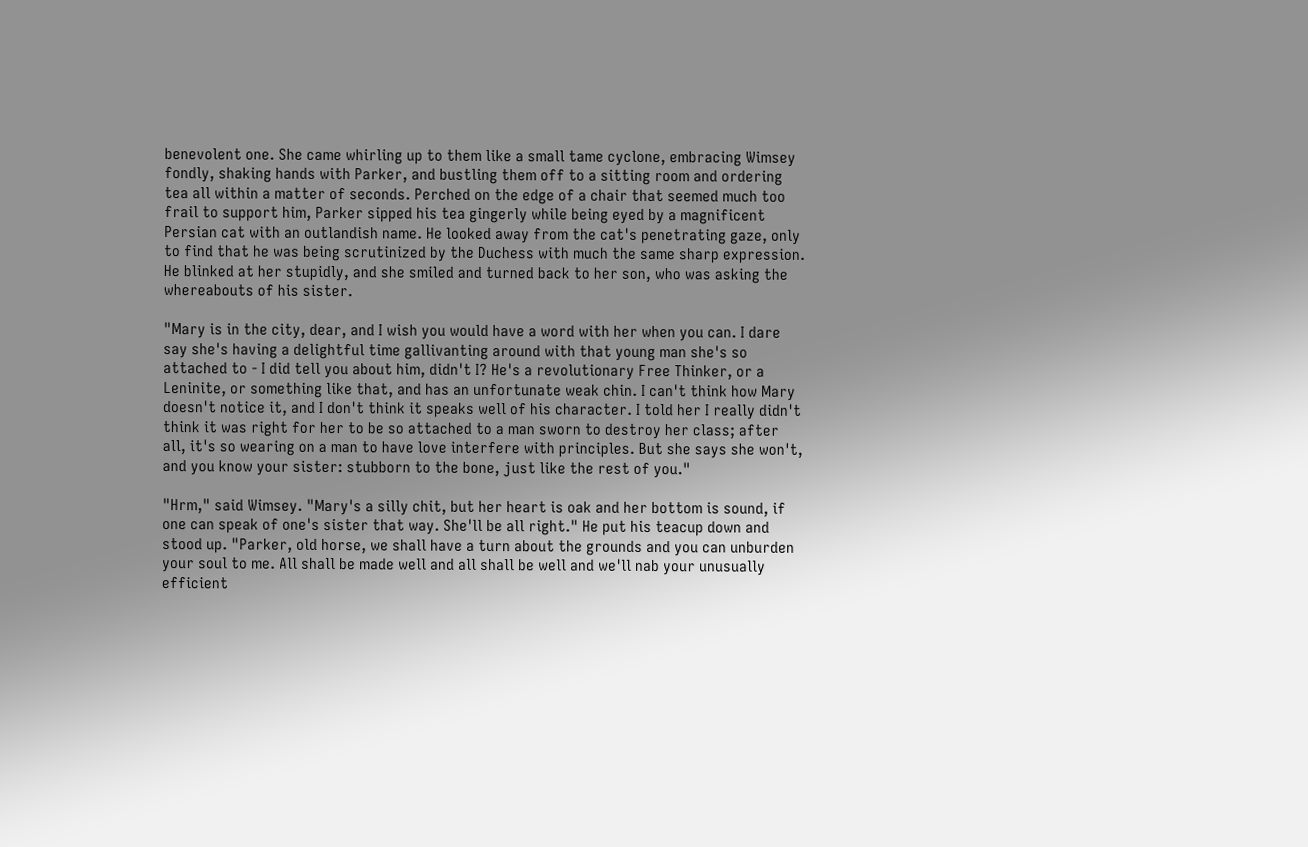benevolent one. She came whirling up to them like a small tame cyclone, embracing Wimsey fondly, shaking hands with Parker, and bustling them off to a sitting room and ordering tea all within a matter of seconds. Perched on the edge of a chair that seemed much too frail to support him, Parker sipped his tea gingerly while being eyed by a magnificent Persian cat with an outlandish name. He looked away from the cat's penetrating gaze, only to find that he was being scrutinized by the Duchess with much the same sharp expression. He blinked at her stupidly, and she smiled and turned back to her son, who was asking the whereabouts of his sister.

"Mary is in the city, dear, and I wish you would have a word with her when you can. I dare say she's having a delightful time gallivanting around with that young man she's so attached to - I did tell you about him, didn't I? He's a revolutionary Free Thinker, or a Leninite, or something like that, and has an unfortunate weak chin. I can't think how Mary doesn't notice it, and I don't think it speaks well of his character. I told her I really didn't think it was right for her to be so attached to a man sworn to destroy her class; after all, it's so wearing on a man to have love interfere with principles. But she says she won't, and you know your sister: stubborn to the bone, just like the rest of you."

"Hrm," said Wimsey. "Mary's a silly chit, but her heart is oak and her bottom is sound, if one can speak of one's sister that way. She'll be all right." He put his teacup down and stood up. "Parker, old horse, we shall have a turn about the grounds and you can unburden your soul to me. All shall be made well and all shall be well and we'll nab your unusually efficient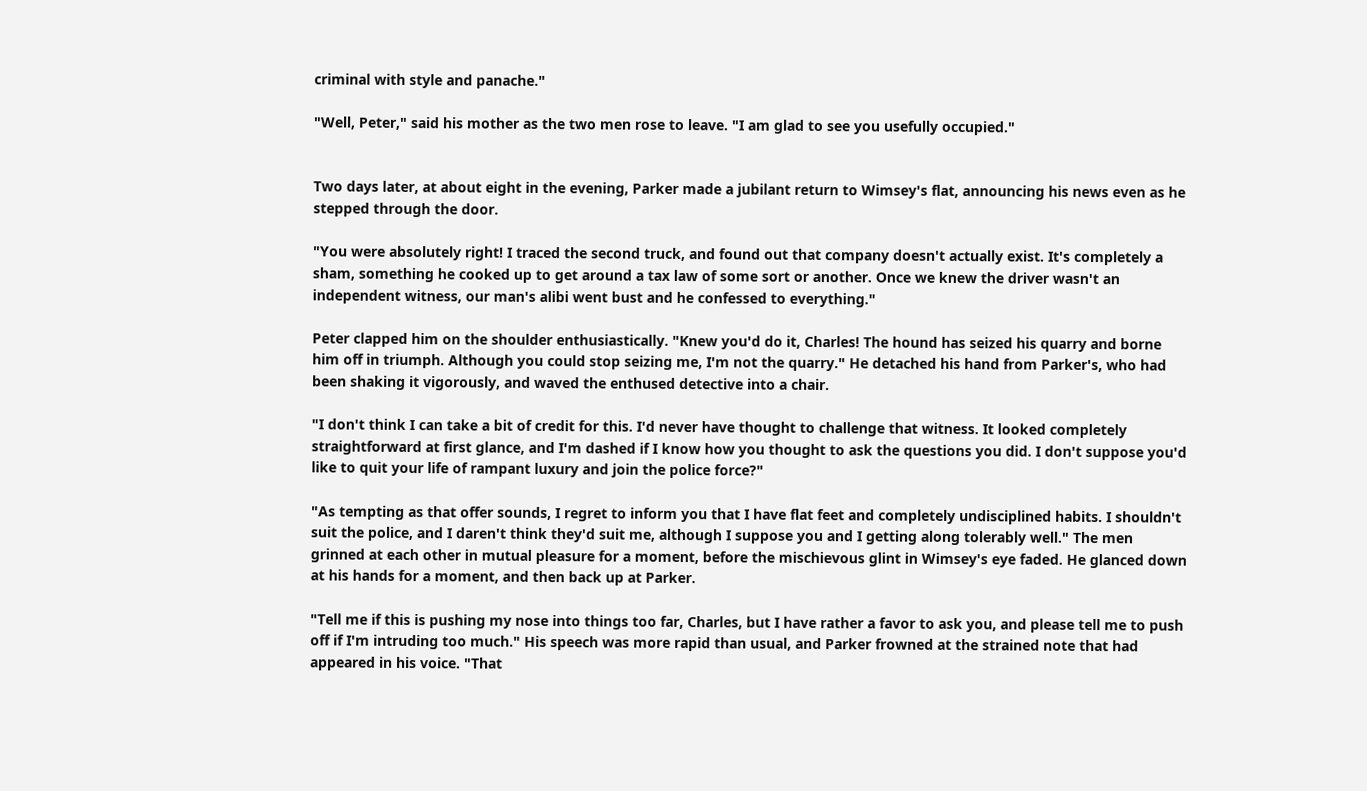criminal with style and panache."

"Well, Peter," said his mother as the two men rose to leave. "I am glad to see you usefully occupied."


Two days later, at about eight in the evening, Parker made a jubilant return to Wimsey's flat, announcing his news even as he stepped through the door.

"You were absolutely right! I traced the second truck, and found out that company doesn't actually exist. It's completely a sham, something he cooked up to get around a tax law of some sort or another. Once we knew the driver wasn't an independent witness, our man's alibi went bust and he confessed to everything."

Peter clapped him on the shoulder enthusiastically. "Knew you'd do it, Charles! The hound has seized his quarry and borne him off in triumph. Although you could stop seizing me, I'm not the quarry." He detached his hand from Parker's, who had been shaking it vigorously, and waved the enthused detective into a chair.

"I don't think I can take a bit of credit for this. I'd never have thought to challenge that witness. It looked completely straightforward at first glance, and I'm dashed if I know how you thought to ask the questions you did. I don't suppose you'd like to quit your life of rampant luxury and join the police force?"

"As tempting as that offer sounds, I regret to inform you that I have flat feet and completely undisciplined habits. I shouldn't suit the police, and I daren't think they'd suit me, although I suppose you and I getting along tolerably well." The men grinned at each other in mutual pleasure for a moment, before the mischievous glint in Wimsey's eye faded. He glanced down at his hands for a moment, and then back up at Parker.

"Tell me if this is pushing my nose into things too far, Charles, but I have rather a favor to ask you, and please tell me to push off if I'm intruding too much." His speech was more rapid than usual, and Parker frowned at the strained note that had appeared in his voice. "That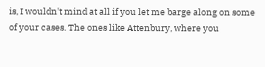is, I wouldn't mind at all if you let me barge along on some of your cases. The ones like Attenbury, where you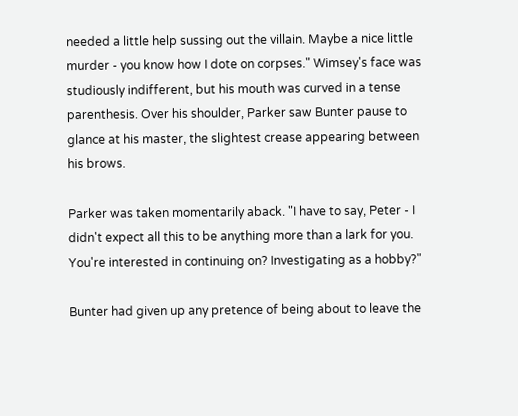needed a little help sussing out the villain. Maybe a nice little murder - you know how I dote on corpses." Wimsey's face was studiously indifferent, but his mouth was curved in a tense parenthesis. Over his shoulder, Parker saw Bunter pause to glance at his master, the slightest crease appearing between his brows.

Parker was taken momentarily aback. "I have to say, Peter - I didn't expect all this to be anything more than a lark for you. You're interested in continuing on? Investigating as a hobby?"

Bunter had given up any pretence of being about to leave the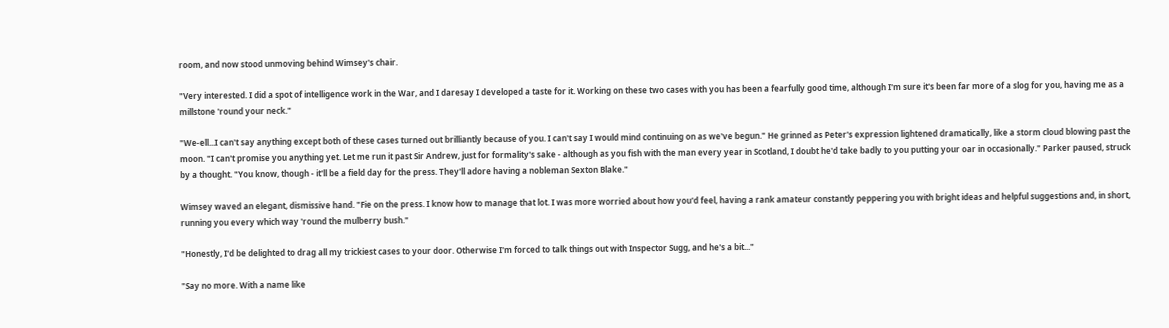room, and now stood unmoving behind Wimsey's chair.

"Very interested. I did a spot of intelligence work in the War, and I daresay I developed a taste for it. Working on these two cases with you has been a fearfully good time, although I'm sure it's been far more of a slog for you, having me as a millstone 'round your neck."

"We-ell...I can't say anything except both of these cases turned out brilliantly because of you. I can't say I would mind continuing on as we've begun." He grinned as Peter's expression lightened dramatically, like a storm cloud blowing past the moon. "I can't promise you anything yet. Let me run it past Sir Andrew, just for formality's sake - although as you fish with the man every year in Scotland, I doubt he'd take badly to you putting your oar in occasionally." Parker paused, struck by a thought. "You know, though - it'll be a field day for the press. They'll adore having a nobleman Sexton Blake."

Wimsey waved an elegant, dismissive hand. "Fie on the press. I know how to manage that lot. I was more worried about how you'd feel, having a rank amateur constantly peppering you with bright ideas and helpful suggestions and, in short, running you every which way 'round the mulberry bush."

"Honestly, I'd be delighted to drag all my trickiest cases to your door. Otherwise I'm forced to talk things out with Inspector Sugg, and he's a bit..."

"Say no more. With a name like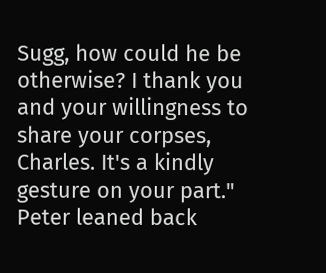Sugg, how could he be otherwise? I thank you and your willingness to share your corpses, Charles. It's a kindly gesture on your part." Peter leaned back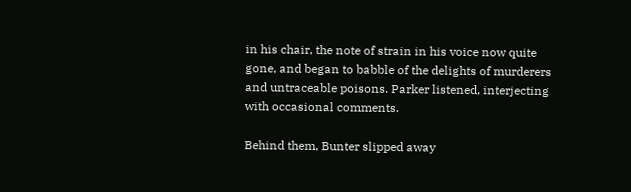in his chair, the note of strain in his voice now quite gone, and began to babble of the delights of murderers and untraceable poisons. Parker listened, interjecting with occasional comments.

Behind them, Bunter slipped away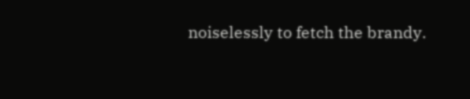noiselessly to fetch the brandy.